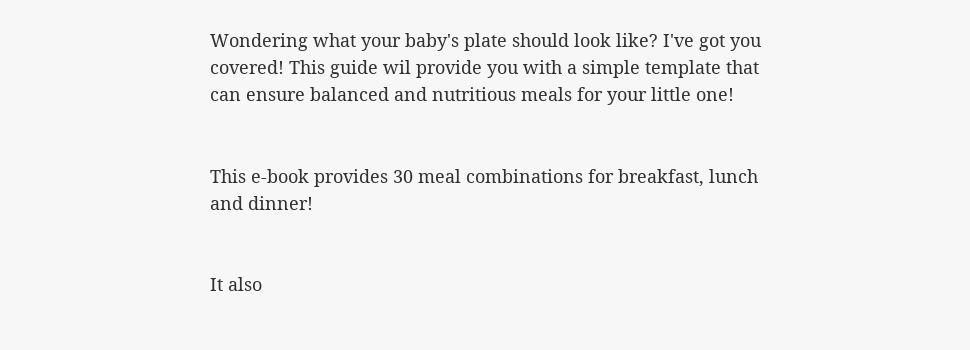Wondering what your baby's plate should look like? I've got you covered! This guide wil provide you with a simple template that can ensure balanced and nutritious meals for your little one!


This e-book provides 30 meal combinations for breakfast, lunch and dinner!


It also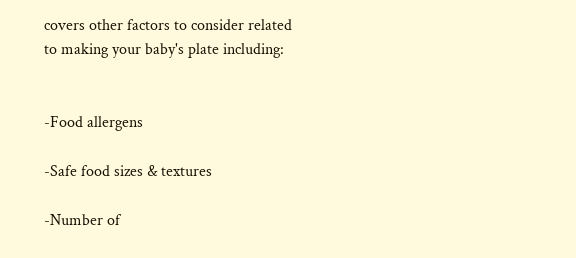covers other factors to consider related to making your baby's plate including:


-Food allergens

-Safe food sizes & textures

-Number of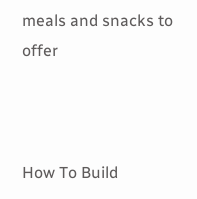meals and snacks to offer



How To Build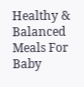Healthy & Balanced Meals For Baby